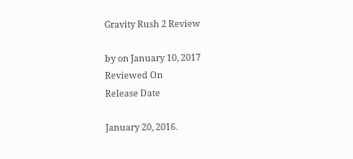Gravity Rush 2 Review

by on January 10, 2017
Reviewed On
Release Date

January 20, 2016.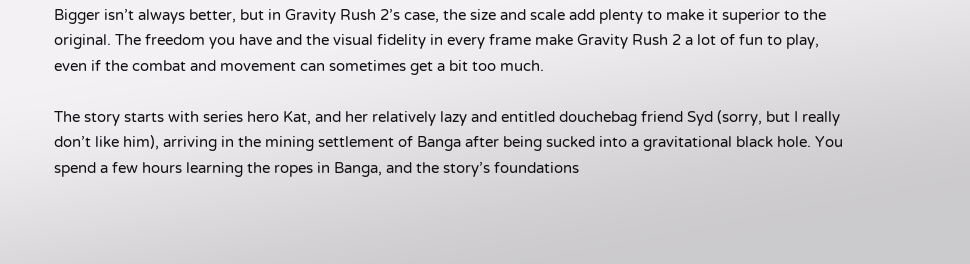Bigger isn’t always better, but in Gravity Rush 2’s case, the size and scale add plenty to make it superior to the original. The freedom you have and the visual fidelity in every frame make Gravity Rush 2 a lot of fun to play, even if the combat and movement can sometimes get a bit too much.

The story starts with series hero Kat, and her relatively lazy and entitled douchebag friend Syd (sorry, but I really don’t like him), arriving in the mining settlement of Banga after being sucked into a gravitational black hole. You spend a few hours learning the ropes in Banga, and the story’s foundations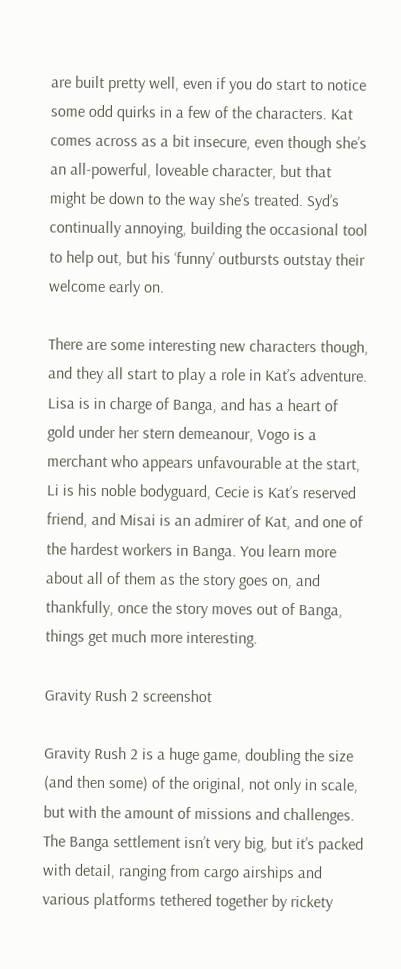are built pretty well, even if you do start to notice some odd quirks in a few of the characters. Kat comes across as a bit insecure, even though she’s an all-powerful, loveable character, but that might be down to the way she’s treated. Syd’s continually annoying, building the occasional tool to help out, but his ‘funny’ outbursts outstay their welcome early on.

There are some interesting new characters though, and they all start to play a role in Kat’s adventure. Lisa is in charge of Banga, and has a heart of gold under her stern demeanour, Vogo is a merchant who appears unfavourable at the start, Li is his noble bodyguard, Cecie is Kat’s reserved friend, and Misai is an admirer of Kat, and one of the hardest workers in Banga. You learn more about all of them as the story goes on, and thankfully, once the story moves out of Banga, things get much more interesting.

Gravity Rush 2 screenshot

Gravity Rush 2 is a huge game, doubling the size (and then some) of the original, not only in scale, but with the amount of missions and challenges. The Banga settlement isn’t very big, but it’s packed with detail, ranging from cargo airships and various platforms tethered together by rickety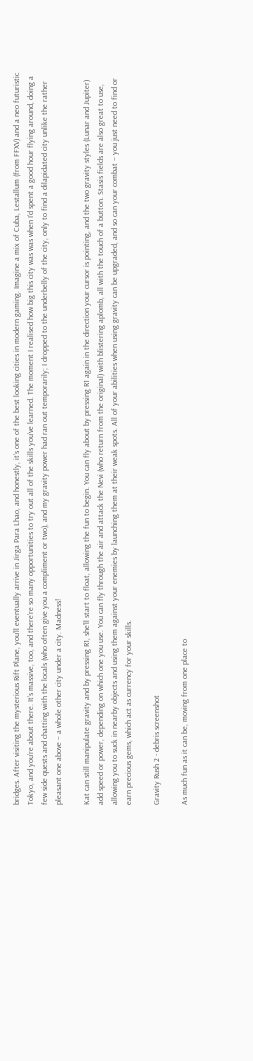bridges. After visiting the mysterious Rift Plane, you’ll eventually arrive in Jirga Para Lhao, and honestly, it’s one of the best looking cities in modern gaming. Imagine a mix of Cuba, Lestallum (from FFXV) and a neo futuristic Tokyo, and you’re about there. It’s massive, too, and there’re so many opportunities to try out all of the skills you’ve learned. The moment I realised how big this city was was when I’d spent a good hour flying around, doing a few side quests and chatting with the locals (who often give you a compliment or two), and my gravity power had ran out temporarily; I dropped to the underbelly of the city, only to find a dilapidated city unlike the rather pleasant one above – a whole other city under a city. Madness!

Kat can still manipulate gravity and by pressing R1, she’ll start to float, allowing the fun to begin. You can fly about by pressing R1 again in the direction your cursor is pointing, and the two gravity styles (Lunar and Jupiter) add speed or power, depending on which one you use. You can fly through the air and attack the Nevi (who return from the original) with blistering aplomb, all with the touch of a button. Stasis fields are also great to use, allowing you to suck in nearby objects and using them against your enemies by launching them at their weak spots. All of your abilities when using gravity can be upgraded, and so can your combat – you just need to find or earn precious gems, which act as currency for your skills.

Gravity Rush 2 - debris screenshot

As much fun as it can be, moving from one place to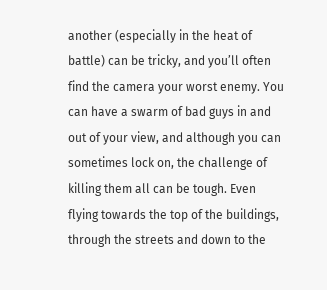another (especially in the heat of battle) can be tricky, and you’ll often find the camera your worst enemy. You can have a swarm of bad guys in and out of your view, and although you can sometimes lock on, the challenge of killing them all can be tough. Even flying towards the top of the buildings, through the streets and down to the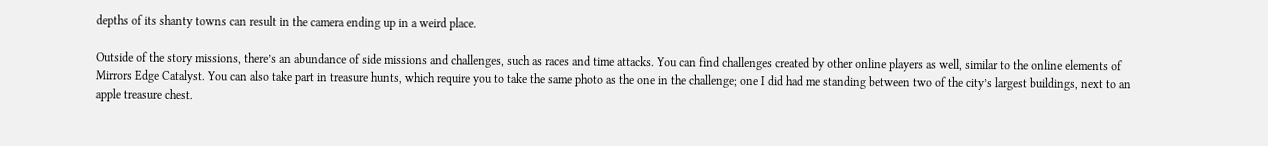depths of its shanty towns can result in the camera ending up in a weird place.

Outside of the story missions, there’s an abundance of side missions and challenges, such as races and time attacks. You can find challenges created by other online players as well, similar to the online elements of Mirrors Edge Catalyst. You can also take part in treasure hunts, which require you to take the same photo as the one in the challenge; one I did had me standing between two of the city’s largest buildings, next to an apple treasure chest.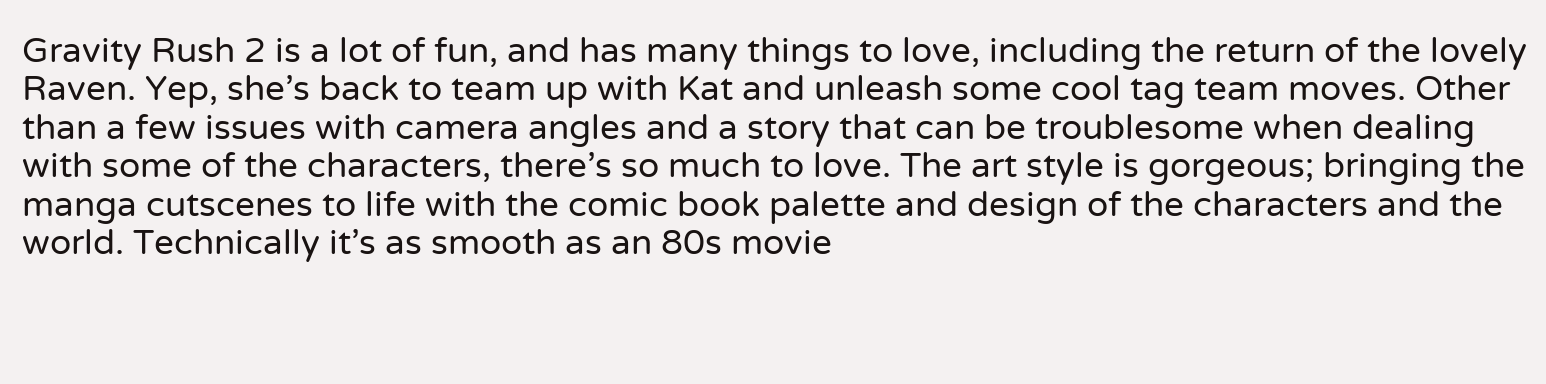Gravity Rush 2 is a lot of fun, and has many things to love, including the return of the lovely Raven. Yep, she’s back to team up with Kat and unleash some cool tag team moves. Other than a few issues with camera angles and a story that can be troublesome when dealing with some of the characters, there’s so much to love. The art style is gorgeous; bringing the manga cutscenes to life with the comic book palette and design of the characters and the world. Technically it’s as smooth as an 80s movie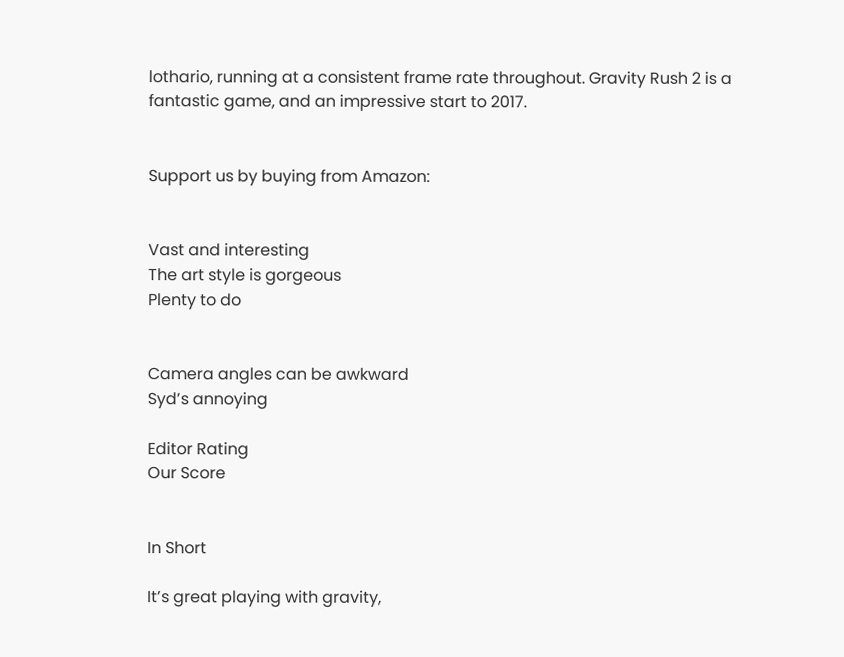lothario, running at a consistent frame rate throughout. Gravity Rush 2 is a fantastic game, and an impressive start to 2017.


Support us by buying from Amazon:


Vast and interesting
The art style is gorgeous
Plenty to do


Camera angles can be awkward
Syd’s annoying

Editor Rating
Our Score


In Short

It’s great playing with gravity,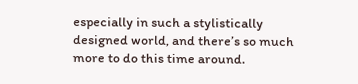especially in such a stylistically designed world, and there’s so much more to do this time around.